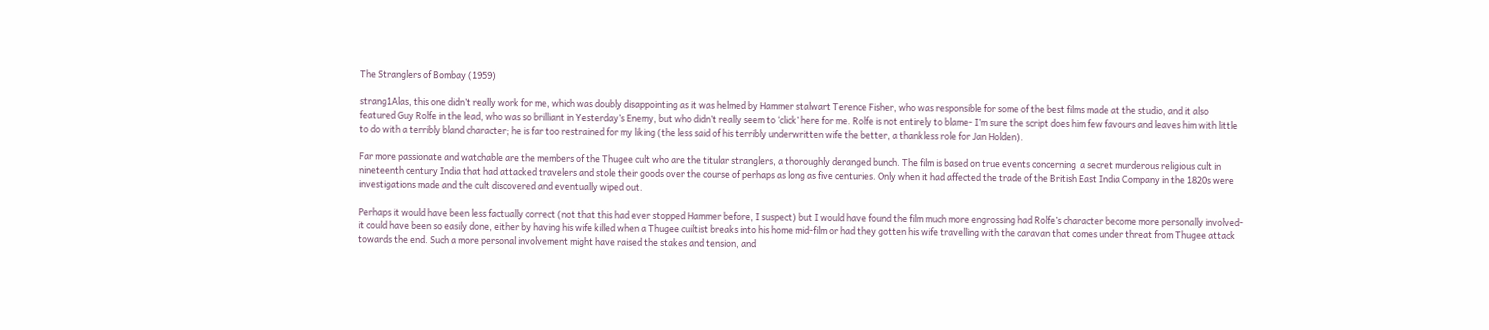The Stranglers of Bombay (1959)

strang1Alas, this one didn’t really work for me, which was doubly disappointing as it was helmed by Hammer stalwart Terence Fisher, who was responsible for some of the best films made at the studio, and it also featured Guy Rolfe in the lead, who was so brilliant in Yesterday’s Enemy, but who didn’t really seem to ‘click’ here for me. Rolfe is not entirely to blame- I’m sure the script does him few favours and leaves him with little to do with a terribly bland character; he is far too restrained for my liking (the less said of his terribly underwritten wife the better, a thankless role for Jan Holden).

Far more passionate and watchable are the members of the Thugee cult who are the titular stranglers, a thoroughly deranged bunch. The film is based on true events concerning  a secret murderous religious cult in nineteenth century India that had attacked travelers and stole their goods over the course of perhaps as long as five centuries. Only when it had affected the trade of the British East India Company in the 1820s were investigations made and the cult discovered and eventually wiped out.

Perhaps it would have been less factually correct (not that this had ever stopped Hammer before, I suspect) but I would have found the film much more engrossing had Rolfe’s character become more personally involved- it could have been so easily done, either by having his wife killed when a Thugee cuiltist breaks into his home mid-film or had they gotten his wife travelling with the caravan that comes under threat from Thugee attack towards the end. Such a more personal involvement might have raised the stakes and tension, and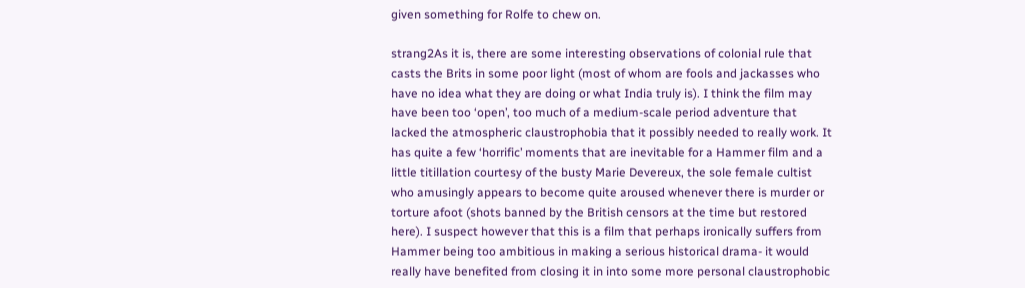given something for Rolfe to chew on.

strang2As it is, there are some interesting observations of colonial rule that casts the Brits in some poor light (most of whom are fools and jackasses who have no idea what they are doing or what India truly is). I think the film may have been too ‘open’, too much of a medium-scale period adventure that lacked the atmospheric claustrophobia that it possibly needed to really work. It has quite a few ‘horrific’ moments that are inevitable for a Hammer film and a little titillation courtesy of the busty Marie Devereux, the sole female cultist who amusingly appears to become quite aroused whenever there is murder or torture afoot (shots banned by the British censors at the time but restored here). I suspect however that this is a film that perhaps ironically suffers from Hammer being too ambitious in making a serious historical drama- it would really have benefited from closing it in into some more personal claustrophobic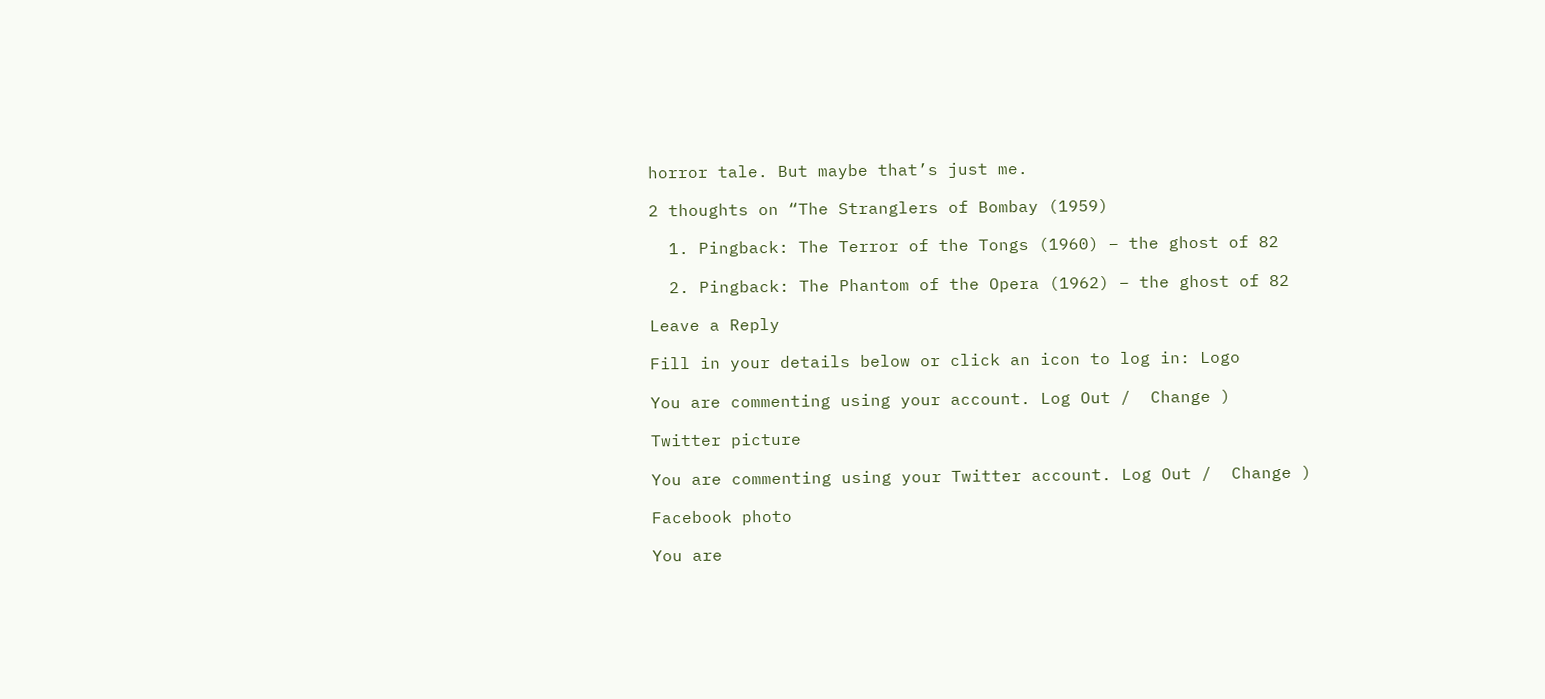horror tale. But maybe that’s just me.

2 thoughts on “The Stranglers of Bombay (1959)

  1. Pingback: The Terror of the Tongs (1960) – the ghost of 82

  2. Pingback: The Phantom of the Opera (1962) – the ghost of 82

Leave a Reply

Fill in your details below or click an icon to log in: Logo

You are commenting using your account. Log Out /  Change )

Twitter picture

You are commenting using your Twitter account. Log Out /  Change )

Facebook photo

You are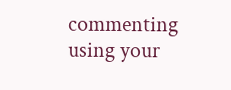commenting using your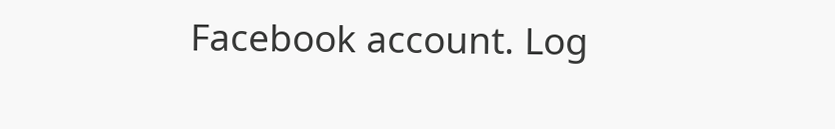Facebook account. Log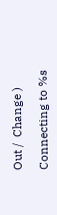Out /  Change )

Connecting to %s